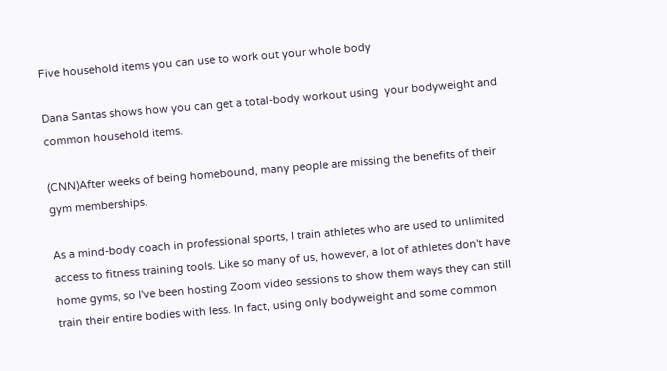Five household items you can use to work out your whole body

Dana Santas shows how you can get a total-body workout using  your bodyweight and common household items.

(CNN)After weeks of being homebound, many people are missing the benefits of their gym memberships.

As a mind-body coach in professional sports, I train athletes who are used to unlimited access to fitness training tools. Like so many of us, however, a lot of athletes don't have home gyms, so I've been hosting Zoom video sessions to show them ways they can still train their entire bodies with less. In fact, using only bodyweight and some common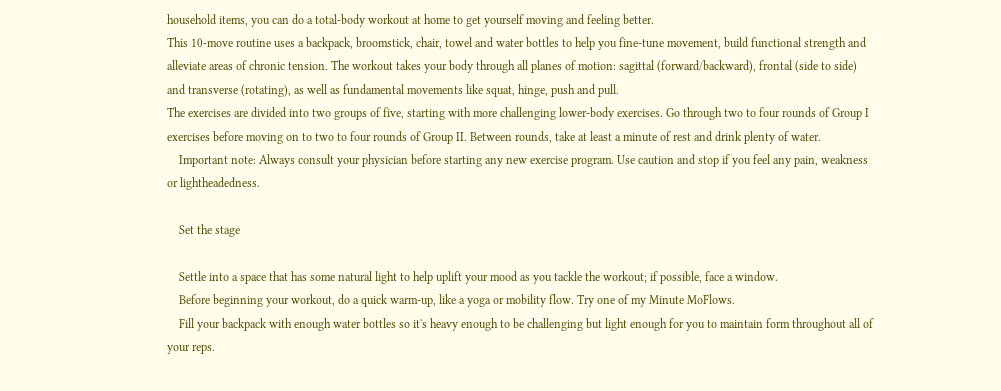household items, you can do a total-body workout at home to get yourself moving and feeling better.
This 10-move routine uses a backpack, broomstick, chair, towel and water bottles to help you fine-tune movement, build functional strength and alleviate areas of chronic tension. The workout takes your body through all planes of motion: sagittal (forward/backward), frontal (side to side) and transverse (rotating), as well as fundamental movements like squat, hinge, push and pull.
The exercises are divided into two groups of five, starting with more challenging lower-body exercises. Go through two to four rounds of Group I exercises before moving on to two to four rounds of Group II. Between rounds, take at least a minute of rest and drink plenty of water.
    Important note: Always consult your physician before starting any new exercise program. Use caution and stop if you feel any pain, weakness or lightheadedness.

    Set the stage

    Settle into a space that has some natural light to help uplift your mood as you tackle the workout; if possible, face a window.
    Before beginning your workout, do a quick warm-up, like a yoga or mobility flow. Try one of my Minute MoFlows.
    Fill your backpack with enough water bottles so it's heavy enough to be challenging but light enough for you to maintain form throughout all of your reps.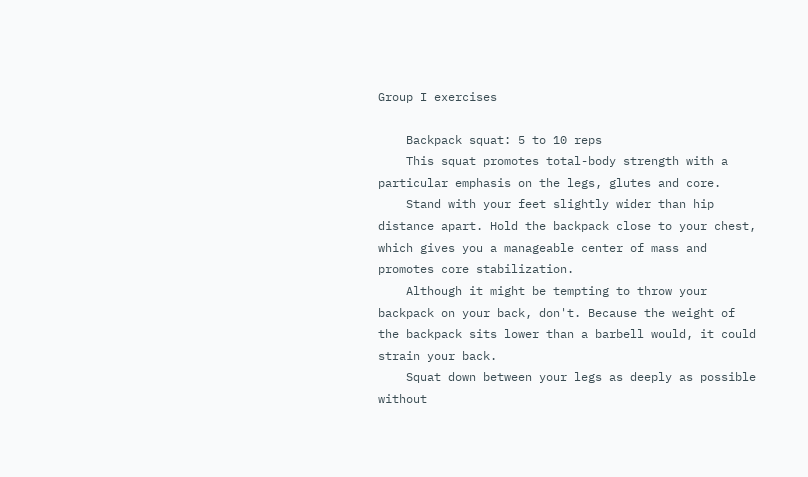Group I exercises

    Backpack squat: 5 to 10 reps
    This squat promotes total-body strength with a particular emphasis on the legs, glutes and core.
    Stand with your feet slightly wider than hip distance apart. Hold the backpack close to your chest, which gives you a manageable center of mass and promotes core stabilization.
    Although it might be tempting to throw your backpack on your back, don't. Because the weight of the backpack sits lower than a barbell would, it could strain your back.
    Squat down between your legs as deeply as possible without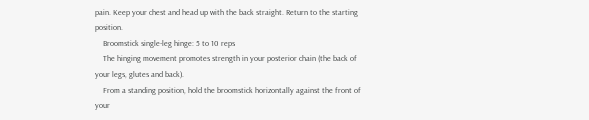pain. Keep your chest and head up with the back straight. Return to the starting position.
    Broomstick single-leg hinge: 5 to 10 reps
    The hinging movement promotes strength in your posterior chain (the back of your legs, glutes and back).
    From a standing position, hold the broomstick horizontally against the front of your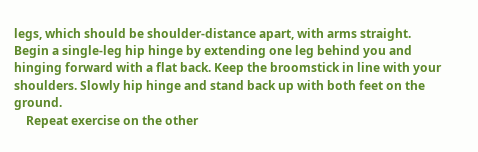legs, which should be shoulder-distance apart, with arms straight. Begin a single-leg hip hinge by extending one leg behind you and hinging forward with a flat back. Keep the broomstick in line with your shoulders. Slowly hip hinge and stand back up with both feet on the ground.
    Repeat exercise on the other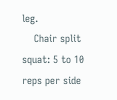leg.
    Chair split squat: 5 to 10 reps per side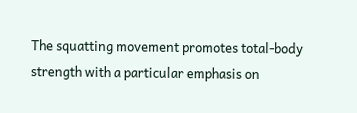The squatting movement promotes total-body strength with a particular emphasis on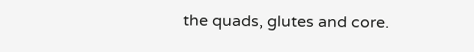the quads, glutes and core.